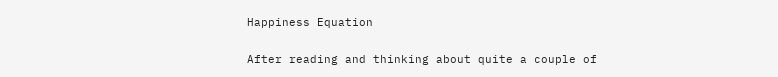Happiness Equation

After reading and thinking about quite a couple of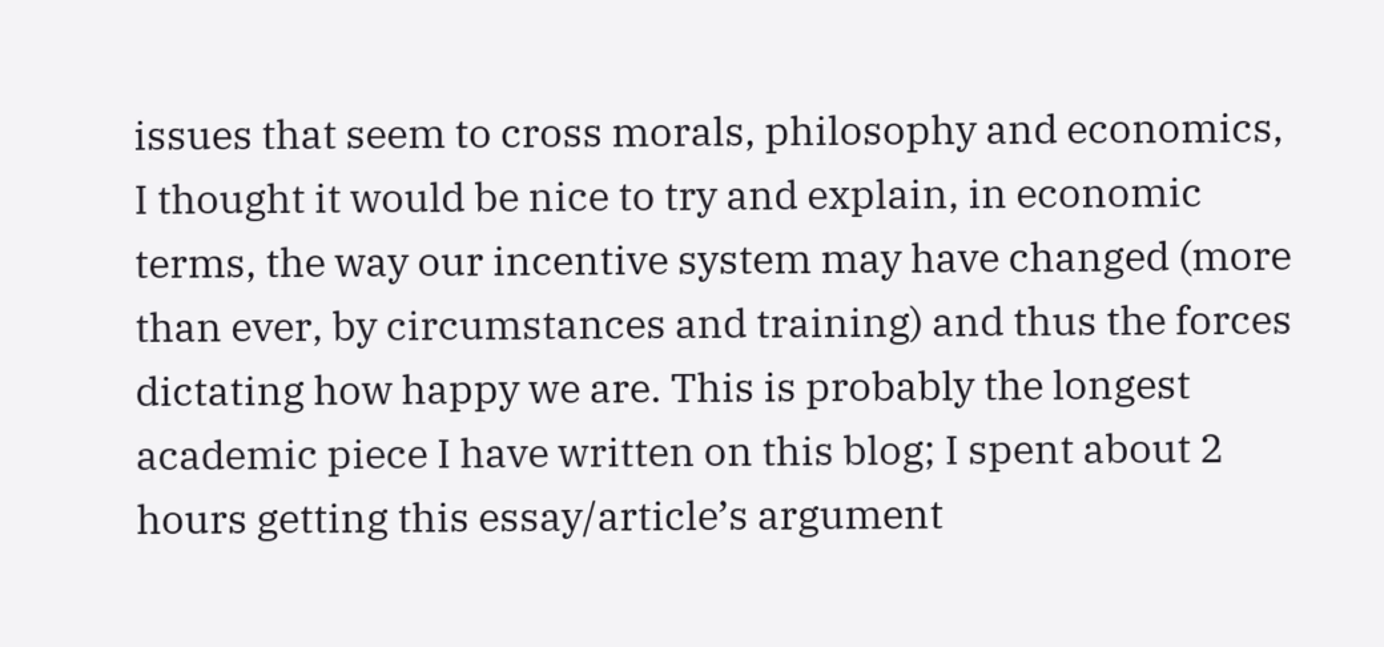issues that seem to cross morals, philosophy and economics, I thought it would be nice to try and explain, in economic terms, the way our incentive system may have changed (more than ever, by circumstances and training) and thus the forces dictating how happy we are. This is probably the longest academic piece I have written on this blog; I spent about 2 hours getting this essay/article’s argument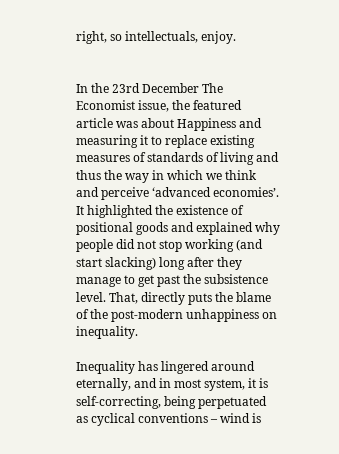right, so intellectuals, enjoy.


In the 23rd December The Economist issue, the featured article was about Happiness and measuring it to replace existing measures of standards of living and thus the way in which we think and perceive ‘advanced economies’. It highlighted the existence of positional goods and explained why people did not stop working (and start slacking) long after they manage to get past the subsistence level. That, directly puts the blame of the post-modern unhappiness on inequality.

Inequality has lingered around eternally, and in most system, it is self-correcting, being perpetuated as cyclical conventions – wind is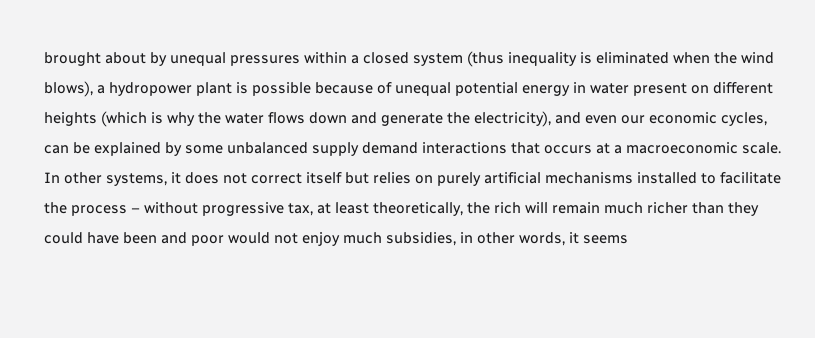brought about by unequal pressures within a closed system (thus inequality is eliminated when the wind blows), a hydropower plant is possible because of unequal potential energy in water present on different heights (which is why the water flows down and generate the electricity), and even our economic cycles, can be explained by some unbalanced supply demand interactions that occurs at a macroeconomic scale. In other systems, it does not correct itself but relies on purely artificial mechanisms installed to facilitate the process – without progressive tax, at least theoretically, the rich will remain much richer than they could have been and poor would not enjoy much subsidies, in other words, it seems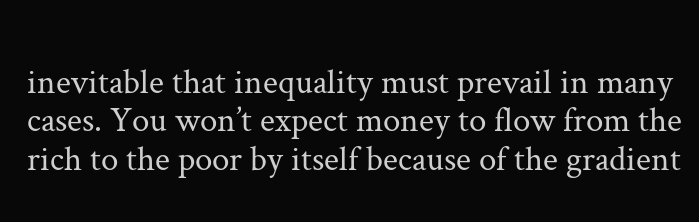inevitable that inequality must prevail in many cases. You won’t expect money to flow from the rich to the poor by itself because of the gradient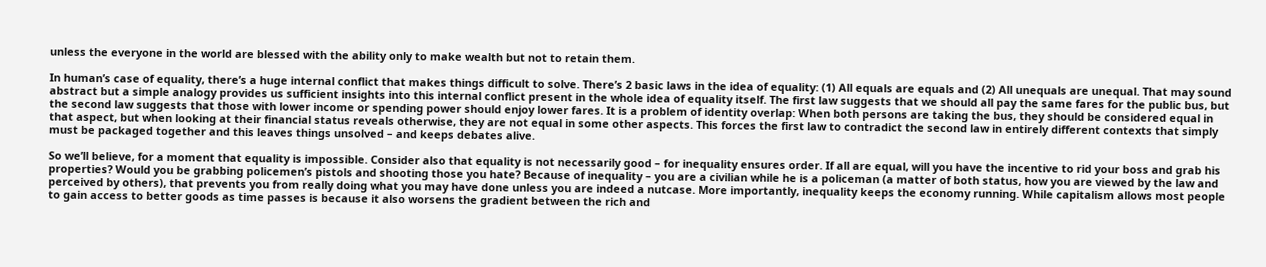unless the everyone in the world are blessed with the ability only to make wealth but not to retain them.

In human’s case of equality, there’s a huge internal conflict that makes things difficult to solve. There’s 2 basic laws in the idea of equality: (1) All equals are equals and (2) All unequals are unequal. That may sound abstract but a simple analogy provides us sufficient insights into this internal conflict present in the whole idea of equality itself. The first law suggests that we should all pay the same fares for the public bus, but the second law suggests that those with lower income or spending power should enjoy lower fares. It is a problem of identity overlap: When both persons are taking the bus, they should be considered equal in that aspect, but when looking at their financial status reveals otherwise, they are not equal in some other aspects. This forces the first law to contradict the second law in entirely different contexts that simply must be packaged together and this leaves things unsolved – and keeps debates alive.

So we’ll believe, for a moment that equality is impossible. Consider also that equality is not necessarily good – for inequality ensures order. If all are equal, will you have the incentive to rid your boss and grab his properties? Would you be grabbing policemen’s pistols and shooting those you hate? Because of inequality – you are a civilian while he is a policeman (a matter of both status, how you are viewed by the law and perceived by others), that prevents you from really doing what you may have done unless you are indeed a nutcase. More importantly, inequality keeps the economy running. While capitalism allows most people to gain access to better goods as time passes is because it also worsens the gradient between the rich and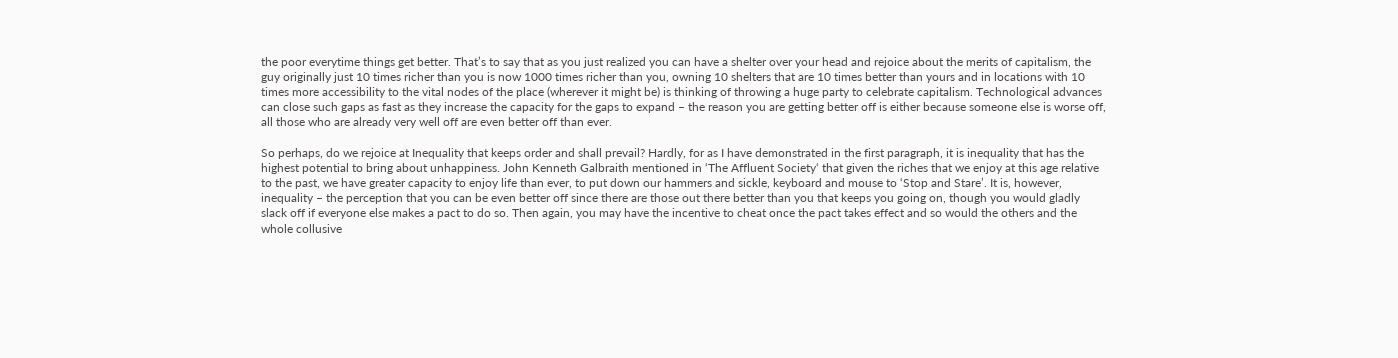the poor everytime things get better. That’s to say that as you just realized you can have a shelter over your head and rejoice about the merits of capitalism, the guy originally just 10 times richer than you is now 1000 times richer than you, owning 10 shelters that are 10 times better than yours and in locations with 10 times more accessibility to the vital nodes of the place (wherever it might be) is thinking of throwing a huge party to celebrate capitalism. Technological advances can close such gaps as fast as they increase the capacity for the gaps to expand – the reason you are getting better off is either because someone else is worse off, all those who are already very well off are even better off than ever.

So perhaps, do we rejoice at Inequality that keeps order and shall prevail? Hardly, for as I have demonstrated in the first paragraph, it is inequality that has the highest potential to bring about unhappiness. John Kenneth Galbraith mentioned in ‘The Affluent Society‘ that given the riches that we enjoy at this age relative to the past, we have greater capacity to enjoy life than ever, to put down our hammers and sickle, keyboard and mouse to ‘Stop and Stare’. It is, however, inequality – the perception that you can be even better off since there are those out there better than you that keeps you going on, though you would gladly slack off if everyone else makes a pact to do so. Then again, you may have the incentive to cheat once the pact takes effect and so would the others and the whole collusive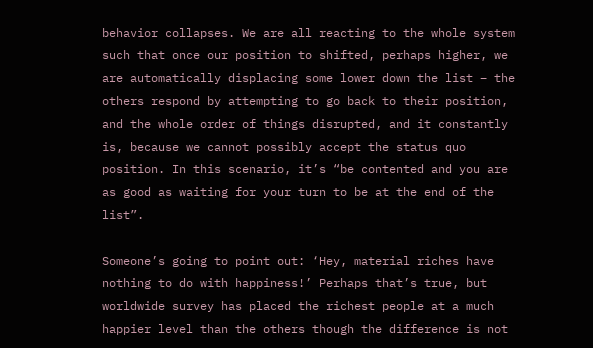behavior collapses. We are all reacting to the whole system such that once our position to shifted, perhaps higher, we are automatically displacing some lower down the list – the others respond by attempting to go back to their position, and the whole order of things disrupted, and it constantly is, because we cannot possibly accept the status quo position. In this scenario, it’s “be contented and you are as good as waiting for your turn to be at the end of the list”.

Someone’s going to point out: ‘Hey, material riches have nothing to do with happiness!’ Perhaps that’s true, but worldwide survey has placed the richest people at a much happier level than the others though the difference is not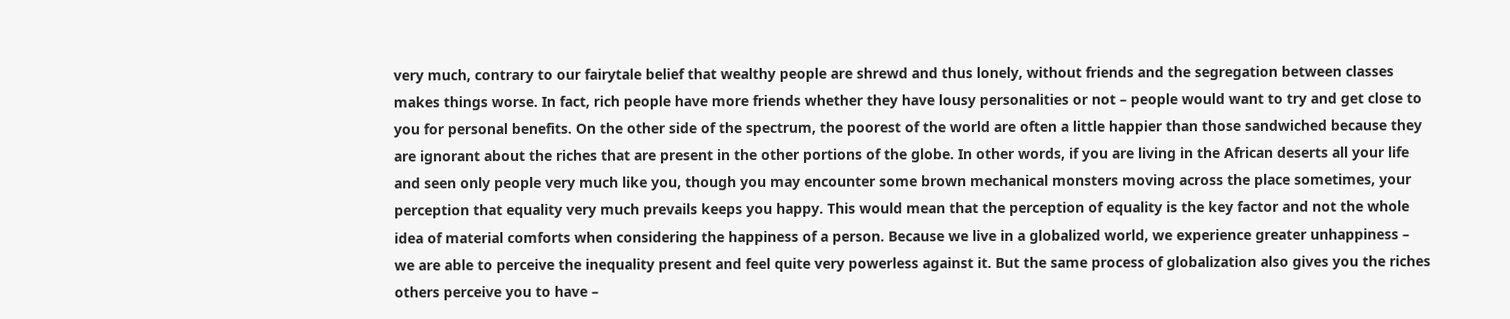very much, contrary to our fairytale belief that wealthy people are shrewd and thus lonely, without friends and the segregation between classes makes things worse. In fact, rich people have more friends whether they have lousy personalities or not – people would want to try and get close to you for personal benefits. On the other side of the spectrum, the poorest of the world are often a little happier than those sandwiched because they are ignorant about the riches that are present in the other portions of the globe. In other words, if you are living in the African deserts all your life and seen only people very much like you, though you may encounter some brown mechanical monsters moving across the place sometimes, your perception that equality very much prevails keeps you happy. This would mean that the perception of equality is the key factor and not the whole idea of material comforts when considering the happiness of a person. Because we live in a globalized world, we experience greater unhappiness – we are able to perceive the inequality present and feel quite very powerless against it. But the same process of globalization also gives you the riches others perceive you to have –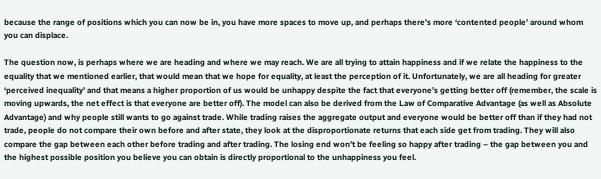because the range of positions which you can now be in, you have more spaces to move up, and perhaps there’s more ‘contented people’ around whom you can displace.

The question now, is perhaps where we are heading and where we may reach. We are all trying to attain happiness and if we relate the happiness to the equality that we mentioned earlier, that would mean that we hope for equality, at least the perception of it. Unfortunately, we are all heading for greater ‘perceived inequality’ and that means a higher proportion of us would be unhappy despite the fact that everyone’s getting better off (remember, the scale is moving upwards, the net effect is that everyone are better off). The model can also be derived from the Law of Comparative Advantage (as well as Absolute Advantage) and why people still wants to go against trade. While trading raises the aggregate output and everyone would be better off than if they had not trade, people do not compare their own before and after state, they look at the disproportionate returns that each side get from trading. They will also compare the gap between each other before trading and after trading. The losing end won’t be feeling so happy after trading – the gap between you and the highest possible position you believe you can obtain is directly proportional to the unhappiness you feel.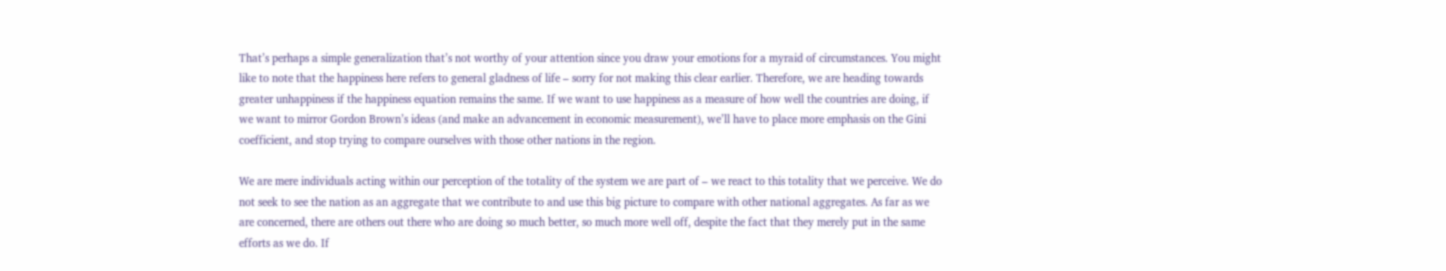That’s perhaps a simple generalization that’s not worthy of your attention since you draw your emotions for a myraid of circumstances. You might like to note that the happiness here refers to general gladness of life – sorry for not making this clear earlier. Therefore, we are heading towards greater unhappiness if the happiness equation remains the same. If we want to use happiness as a measure of how well the countries are doing, if we want to mirror Gordon Brown’s ideas (and make an advancement in economic measurement), we’ll have to place more emphasis on the Gini coefficient, and stop trying to compare ourselves with those other nations in the region.

We are mere individuals acting within our perception of the totality of the system we are part of – we react to this totality that we perceive. We do not seek to see the nation as an aggregate that we contribute to and use this big picture to compare with other national aggregates. As far as we are concerned, there are others out there who are doing so much better, so much more well off, despite the fact that they merely put in the same efforts as we do. If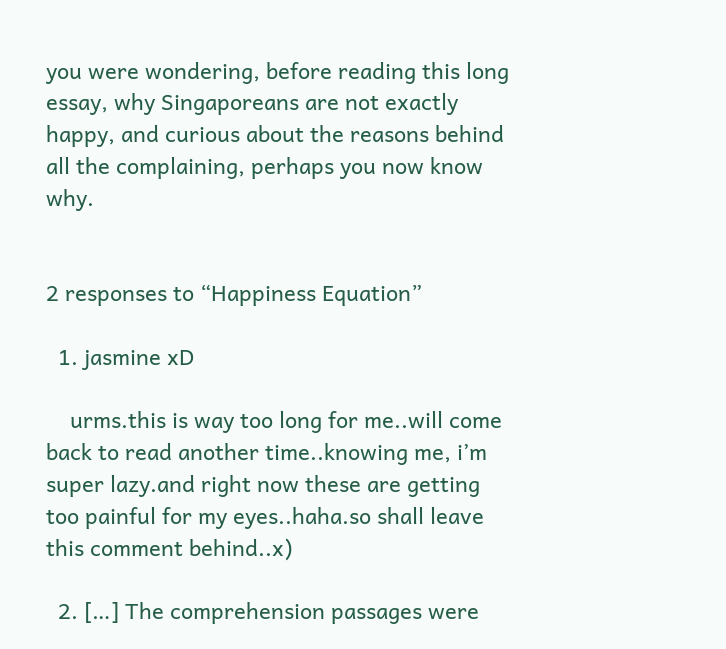you were wondering, before reading this long essay, why Singaporeans are not exactly happy, and curious about the reasons behind all the complaining, perhaps you now know why.


2 responses to “Happiness Equation”

  1. jasmine xD

    urms.this is way too long for me..will come back to read another time..knowing me, i’m super lazy.and right now these are getting too painful for my eyes..haha.so shall leave this comment behind..x)

  2. […] The comprehension passages were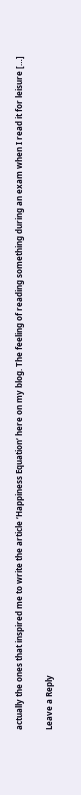actually the ones that inspired me to write the article ‘Happiness Equation‘ here on my blog. The feeling of reading something during an exam when I read it for leisure […]

Leave a Reply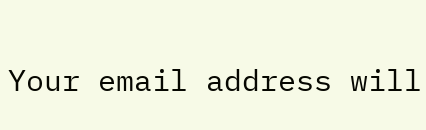Your email address will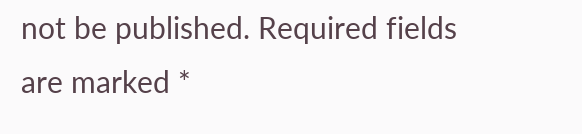not be published. Required fields are marked *